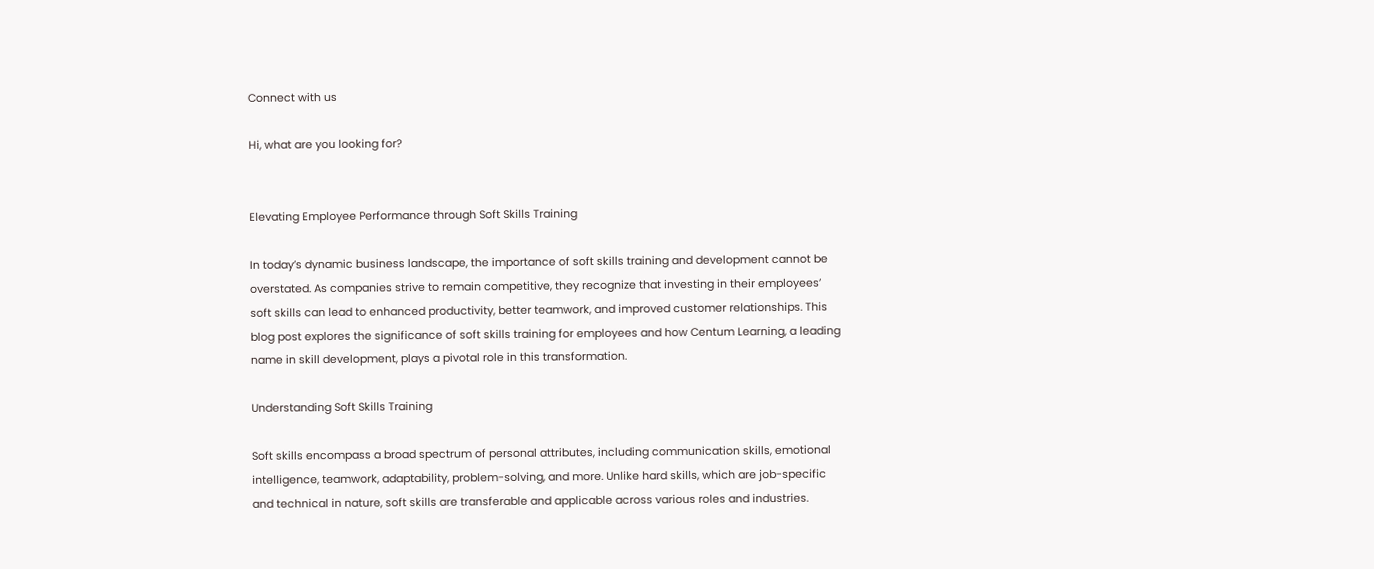Connect with us

Hi, what are you looking for?


Elevating Employee Performance through Soft Skills Training

In today’s dynamic business landscape, the importance of soft skills training and development cannot be overstated. As companies strive to remain competitive, they recognize that investing in their employees’ soft skills can lead to enhanced productivity, better teamwork, and improved customer relationships. This blog post explores the significance of soft skills training for employees and how Centum Learning, a leading name in skill development, plays a pivotal role in this transformation.

Understanding Soft Skills Training

Soft skills encompass a broad spectrum of personal attributes, including communication skills, emotional intelligence, teamwork, adaptability, problem-solving, and more. Unlike hard skills, which are job-specific and technical in nature, soft skills are transferable and applicable across various roles and industries.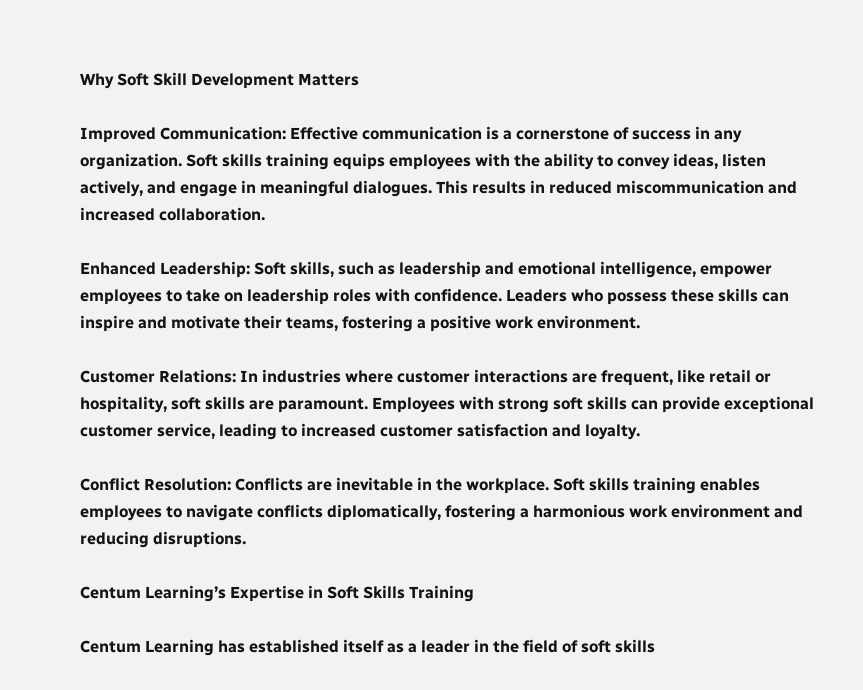Why Soft Skill Development Matters

Improved Communication: Effective communication is a cornerstone of success in any organization. Soft skills training equips employees with the ability to convey ideas, listen actively, and engage in meaningful dialogues. This results in reduced miscommunication and increased collaboration.

Enhanced Leadership: Soft skills, such as leadership and emotional intelligence, empower employees to take on leadership roles with confidence. Leaders who possess these skills can inspire and motivate their teams, fostering a positive work environment.

Customer Relations: In industries where customer interactions are frequent, like retail or hospitality, soft skills are paramount. Employees with strong soft skills can provide exceptional customer service, leading to increased customer satisfaction and loyalty.

Conflict Resolution: Conflicts are inevitable in the workplace. Soft skills training enables employees to navigate conflicts diplomatically, fostering a harmonious work environment and reducing disruptions.

Centum Learning’s Expertise in Soft Skills Training

Centum Learning has established itself as a leader in the field of soft skills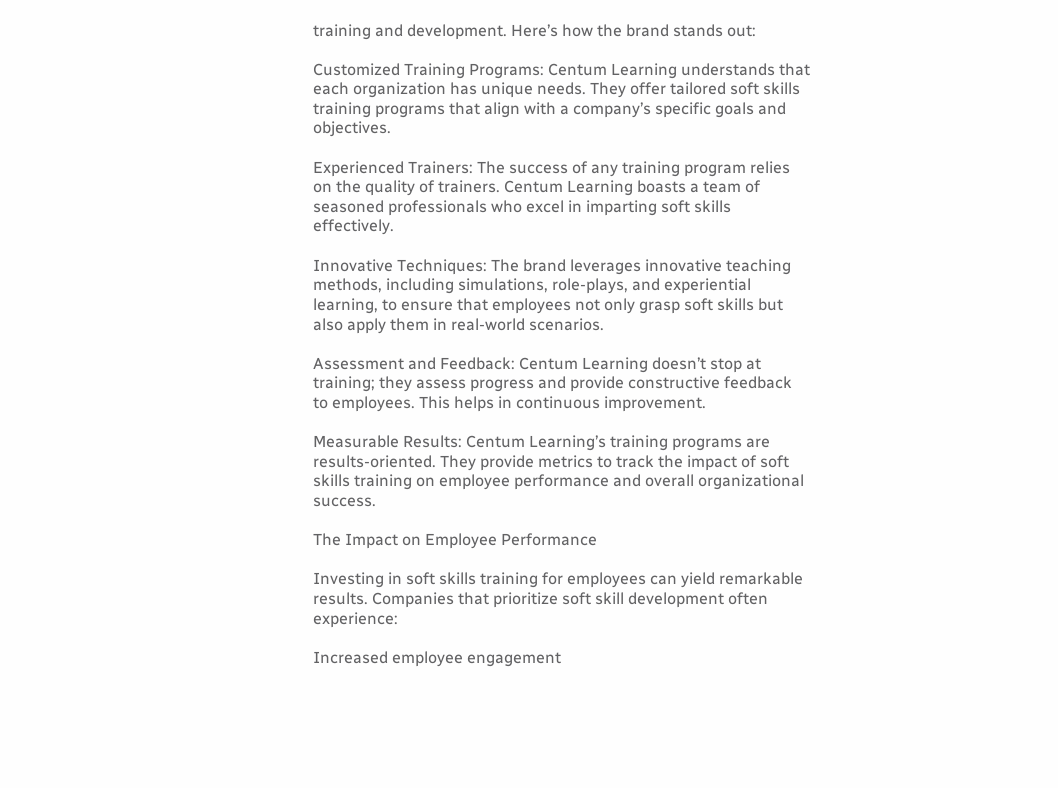training and development. Here’s how the brand stands out:

Customized Training Programs: Centum Learning understands that each organization has unique needs. They offer tailored soft skills training programs that align with a company’s specific goals and objectives.

Experienced Trainers: The success of any training program relies on the quality of trainers. Centum Learning boasts a team of seasoned professionals who excel in imparting soft skills effectively.

Innovative Techniques: The brand leverages innovative teaching methods, including simulations, role-plays, and experiential learning, to ensure that employees not only grasp soft skills but also apply them in real-world scenarios.

Assessment and Feedback: Centum Learning doesn’t stop at training; they assess progress and provide constructive feedback to employees. This helps in continuous improvement.

Measurable Results: Centum Learning’s training programs are results-oriented. They provide metrics to track the impact of soft skills training on employee performance and overall organizational success.

The Impact on Employee Performance

Investing in soft skills training for employees can yield remarkable results. Companies that prioritize soft skill development often experience:

Increased employee engagement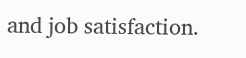and job satisfaction.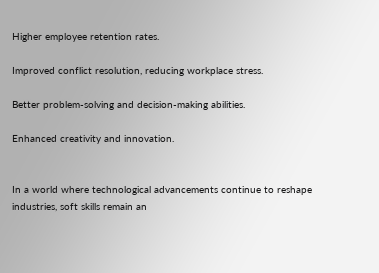Higher employee retention rates.

Improved conflict resolution, reducing workplace stress.

Better problem-solving and decision-making abilities.

Enhanced creativity and innovation.


In a world where technological advancements continue to reshape industries, soft skills remain an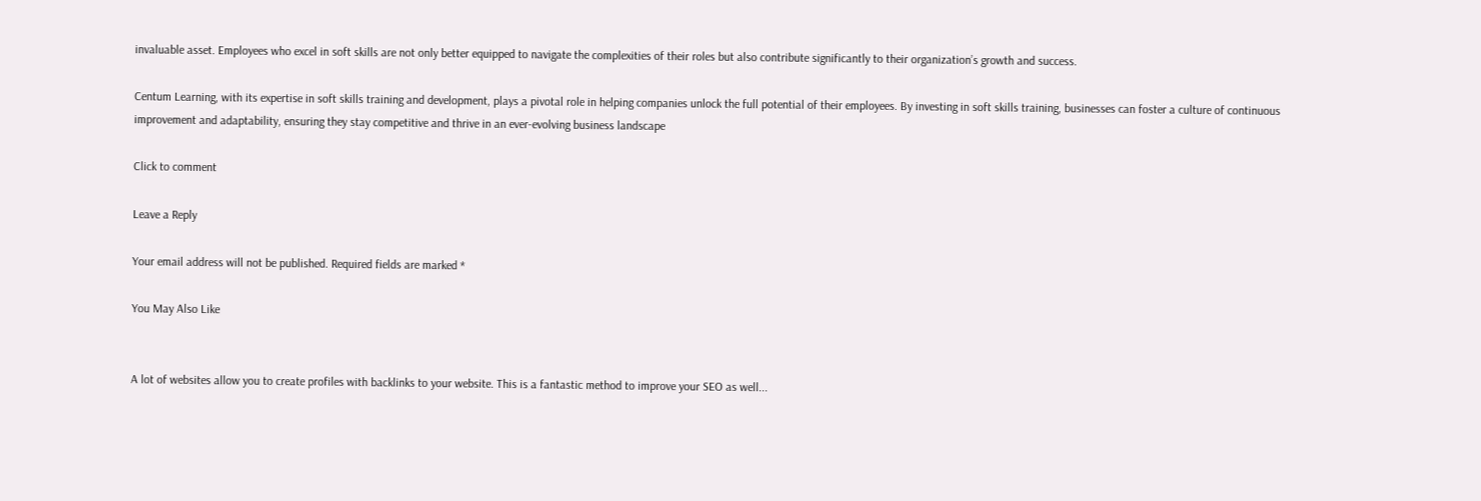invaluable asset. Employees who excel in soft skills are not only better equipped to navigate the complexities of their roles but also contribute significantly to their organization’s growth and success.

Centum Learning, with its expertise in soft skills training and development, plays a pivotal role in helping companies unlock the full potential of their employees. By investing in soft skills training, businesses can foster a culture of continuous improvement and adaptability, ensuring they stay competitive and thrive in an ever-evolving business landscape

Click to comment

Leave a Reply

Your email address will not be published. Required fields are marked *

You May Also Like


A lot of websites allow you to create profiles with backlinks to your website. This is a fantastic method to improve your SEO as well...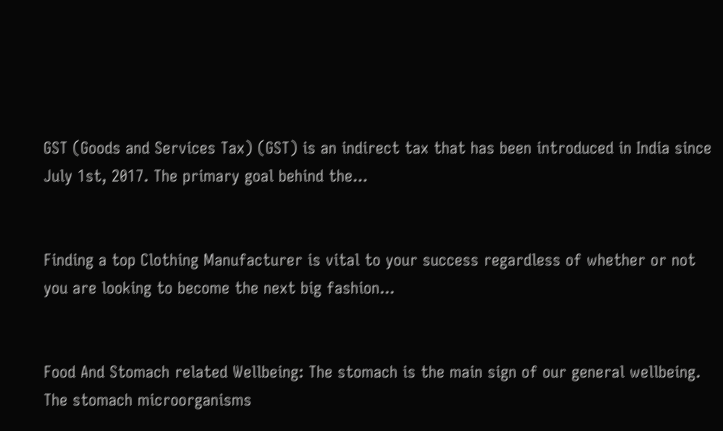GST (Goods and Services Tax) (GST) is an indirect tax that has been introduced in India since July 1st, 2017. The primary goal behind the...


Finding a top Clothing Manufacturer is vital to your success regardless of whether or not you are looking to become the next big fashion...


Food And Stomach related Wellbeing: The stomach is the main sign of our general wellbeing. The stomach microorganisms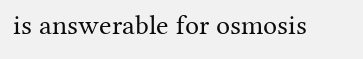is answerable for osmosis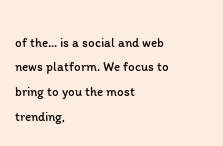of the... is a social and web news platform. We focus to bring to you the most trending,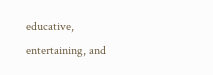educative, entertaining, and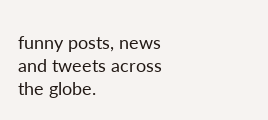funny posts, news and tweets across the globe.